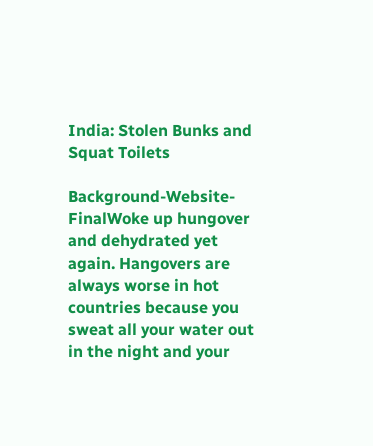India: Stolen Bunks and Squat Toilets

Background-Website-FinalWoke up hungover and dehydrated yet again. Hangovers are always worse in hot countries because you sweat all your water out in the night and your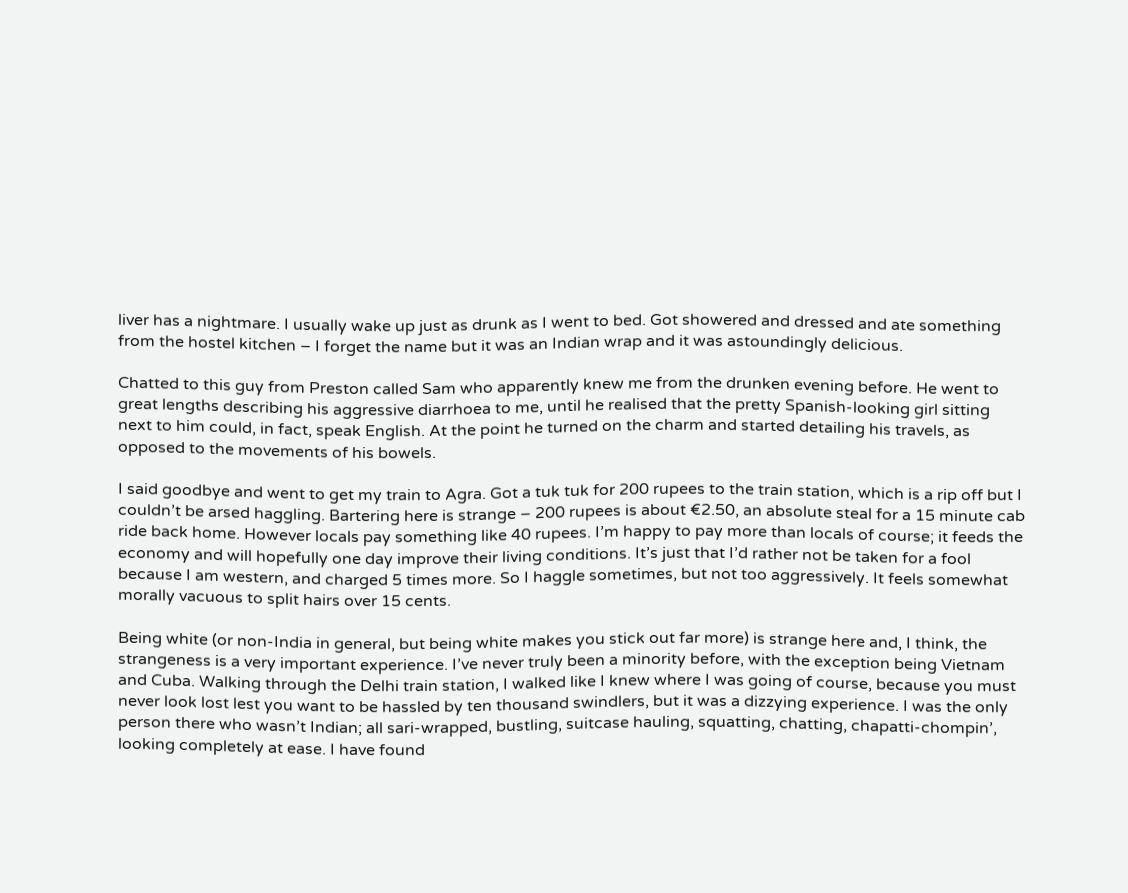liver has a nightmare. I usually wake up just as drunk as I went to bed. Got showered and dressed and ate something from the hostel kitchen – I forget the name but it was an Indian wrap and it was astoundingly delicious.

Chatted to this guy from Preston called Sam who apparently knew me from the drunken evening before. He went to great lengths describing his aggressive diarrhoea to me, until he realised that the pretty Spanish-looking girl sitting next to him could, in fact, speak English. At the point he turned on the charm and started detailing his travels, as opposed to the movements of his bowels.

I said goodbye and went to get my train to Agra. Got a tuk tuk for 200 rupees to the train station, which is a rip off but I couldn’t be arsed haggling. Bartering here is strange – 200 rupees is about €2.50, an absolute steal for a 15 minute cab ride back home. However locals pay something like 40 rupees. I’m happy to pay more than locals of course; it feeds the economy and will hopefully one day improve their living conditions. It’s just that I’d rather not be taken for a fool because I am western, and charged 5 times more. So I haggle sometimes, but not too aggressively. It feels somewhat morally vacuous to split hairs over 15 cents.

Being white (or non-India in general, but being white makes you stick out far more) is strange here and, I think, the strangeness is a very important experience. I’ve never truly been a minority before, with the exception being Vietnam and Cuba. Walking through the Delhi train station, I walked like I knew where I was going of course, because you must never look lost lest you want to be hassled by ten thousand swindlers, but it was a dizzying experience. I was the only person there who wasn’t Indian; all sari-wrapped, bustling, suitcase hauling, squatting, chatting, chapatti-chompin’, looking completely at ease. I have found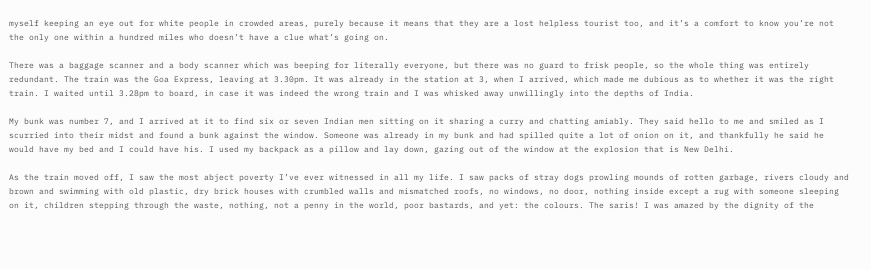myself keeping an eye out for white people in crowded areas, purely because it means that they are a lost helpless tourist too, and it’s a comfort to know you’re not the only one within a hundred miles who doesn’t have a clue what’s going on.

There was a baggage scanner and a body scanner which was beeping for literally everyone, but there was no guard to frisk people, so the whole thing was entirely redundant. The train was the Goa Express, leaving at 3.30pm. It was already in the station at 3, when I arrived, which made me dubious as to whether it was the right train. I waited until 3.28pm to board, in case it was indeed the wrong train and I was whisked away unwillingly into the depths of India.

My bunk was number 7, and I arrived at it to find six or seven Indian men sitting on it sharing a curry and chatting amiably. They said hello to me and smiled as I scurried into their midst and found a bunk against the window. Someone was already in my bunk and had spilled quite a lot of onion on it, and thankfully he said he would have my bed and I could have his. I used my backpack as a pillow and lay down, gazing out of the window at the explosion that is New Delhi.

As the train moved off, I saw the most abject poverty I’ve ever witnessed in all my life. I saw packs of stray dogs prowling mounds of rotten garbage, rivers cloudy and brown and swimming with old plastic, dry brick houses with crumbled walls and mismatched roofs, no windows, no door, nothing inside except a rug with someone sleeping on it, children stepping through the waste, nothing, not a penny in the world, poor bastards, and yet: the colours. The saris! I was amazed by the dignity of the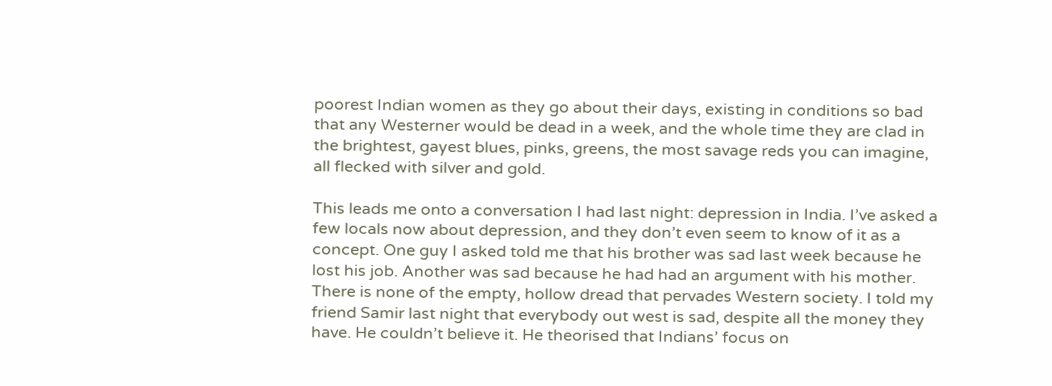poorest Indian women as they go about their days, existing in conditions so bad that any Westerner would be dead in a week, and the whole time they are clad in the brightest, gayest blues, pinks, greens, the most savage reds you can imagine, all flecked with silver and gold.

This leads me onto a conversation I had last night: depression in India. I’ve asked a few locals now about depression, and they don’t even seem to know of it as a concept. One guy I asked told me that his brother was sad last week because he lost his job. Another was sad because he had had an argument with his mother. There is none of the empty, hollow dread that pervades Western society. I told my friend Samir last night that everybody out west is sad, despite all the money they have. He couldn’t believe it. He theorised that Indians’ focus on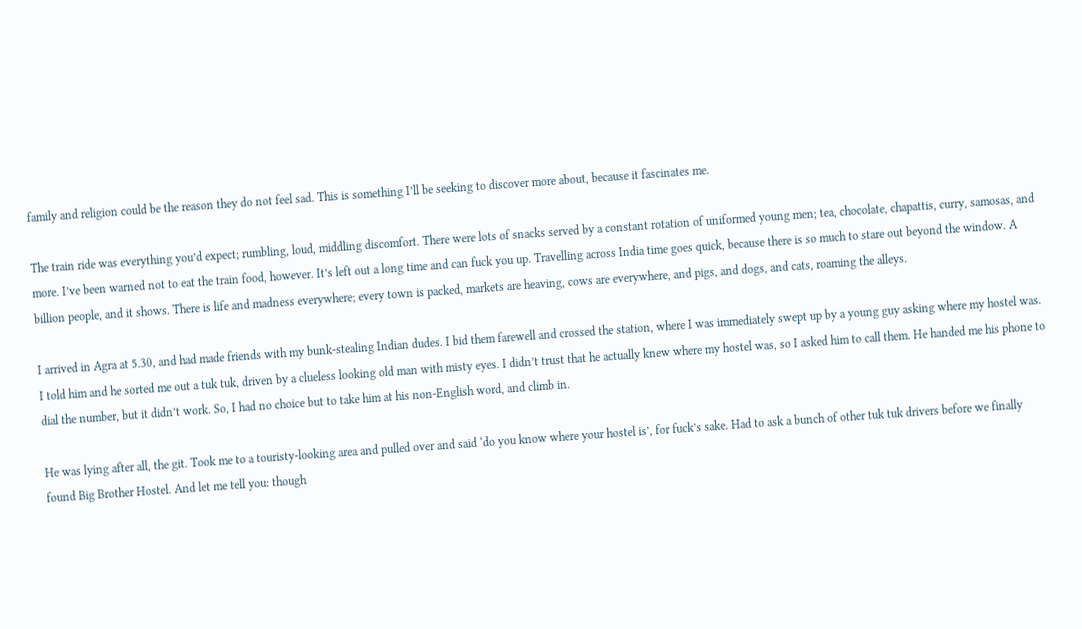family and religion could be the reason they do not feel sad. This is something I’ll be seeking to discover more about, because it fascinates me.

The train ride was everything you’d expect; rumbling, loud, middling discomfort. There were lots of snacks served by a constant rotation of uniformed young men; tea, chocolate, chapattis, curry, samosas, and more. I’ve been warned not to eat the train food, however. It’s left out a long time and can fuck you up. Travelling across India time goes quick, because there is so much to stare out beyond the window. A billion people, and it shows. There is life and madness everywhere; every town is packed, markets are heaving, cows are everywhere, and pigs, and dogs, and cats, roaming the alleys.

I arrived in Agra at 5.30, and had made friends with my bunk-stealing Indian dudes. I bid them farewell and crossed the station, where I was immediately swept up by a young guy asking where my hostel was. I told him and he sorted me out a tuk tuk, driven by a clueless looking old man with misty eyes. I didn’t trust that he actually knew where my hostel was, so I asked him to call them. He handed me his phone to dial the number, but it didn’t work. So, I had no choice but to take him at his non-English word, and climb in.

He was lying after all, the git. Took me to a touristy-looking area and pulled over and said ‘do you know where your hostel is’, for fuck’s sake. Had to ask a bunch of other tuk tuk drivers before we finally found Big Brother Hostel. And let me tell you: though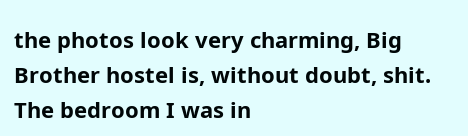the photos look very charming, Big Brother hostel is, without doubt, shit. The bedroom I was in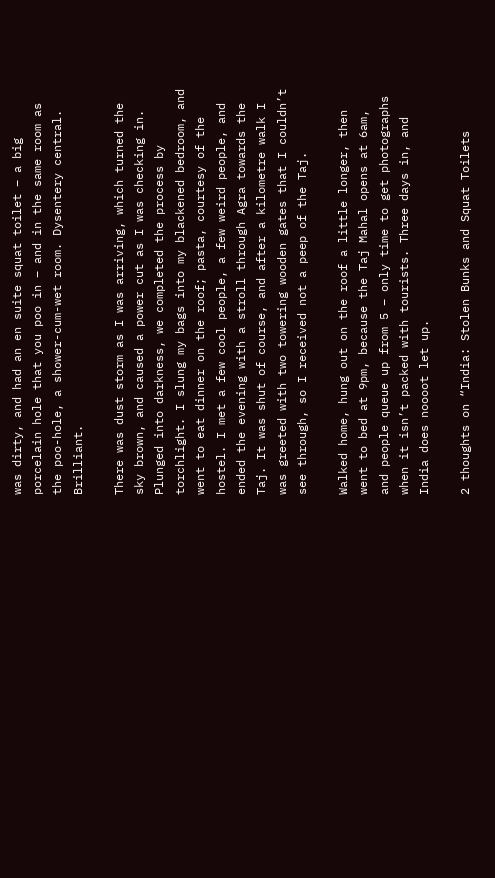was dirty, and had an en suite squat toilet – a big porcelain hole that you poo in – and in the same room as the poo-hole, a shower-cum-wet room. Dysentery central. Brilliant.

There was dust storm as I was arriving, which turned the sky brown, and caused a power cut as I was checking in. Plunged into darkness, we completed the process by torchlight. I slung my bags into my blackened bedroom, and went to eat dinner on the roof; pasta, courtesy of the hostel. I met a few cool people, a few weird people, and ended the evening with a stroll through Agra towards the Taj. It was shut of course, and after a kilometre walk I was greeted with two towering wooden gates that I couldn’t see through, so I received not a peep of the Taj.

Walked home, hung out on the roof a little longer, then went to bed at 9pm, because the Taj Mahal opens at 6am, and people queue up from 5 – only time to get photographs when it isn’t packed with tourists. Three days in, and India does noooot let up.

2 thoughts on “India: Stolen Bunks and Squat Toilets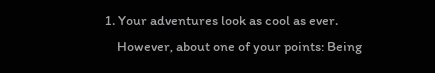1. Your adventures look as cool as ever.
    However, about one of your points: Being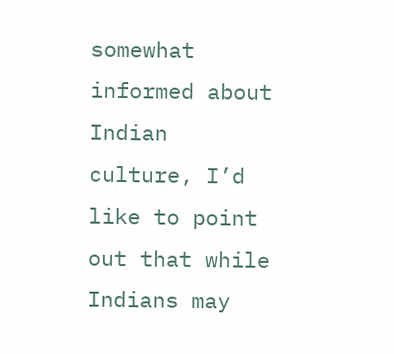somewhat informed about Indian culture, I’d like to point out that while Indians may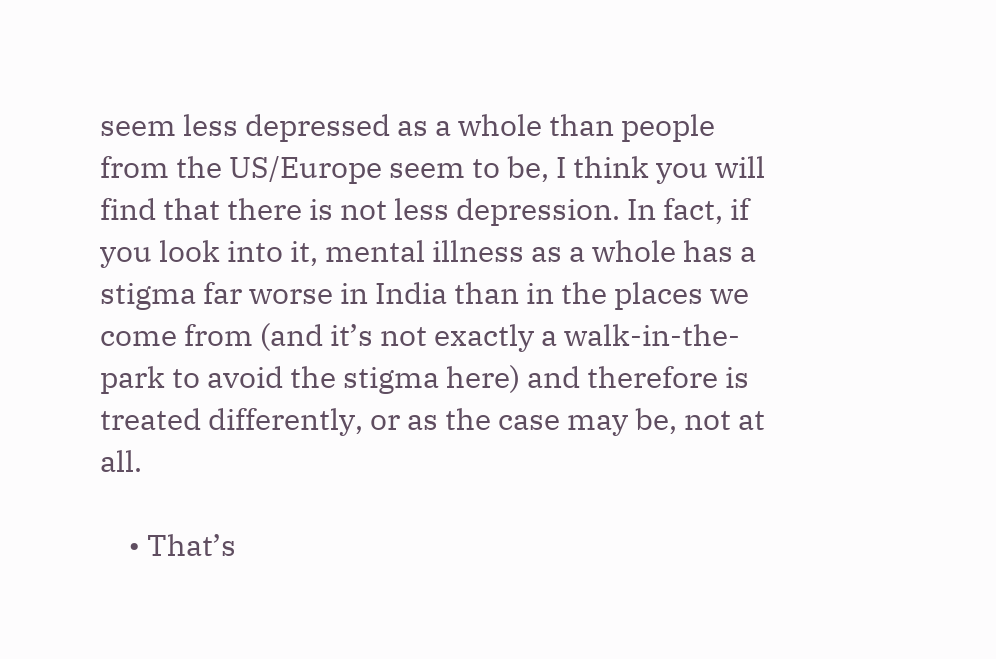seem less depressed as a whole than people from the US/Europe seem to be, I think you will find that there is not less depression. In fact, if you look into it, mental illness as a whole has a stigma far worse in India than in the places we come from (and it’s not exactly a walk-in-the-park to avoid the stigma here) and therefore is treated differently, or as the case may be, not at all.

    • That’s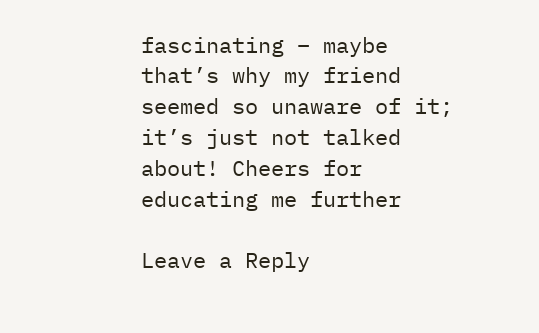fascinating – maybe that’s why my friend seemed so unaware of it; it’s just not talked about! Cheers for educating me further

Leave a Reply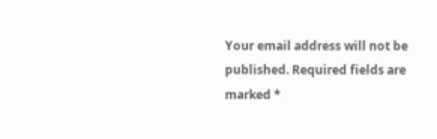Your email address will not be published. Required fields are marked *